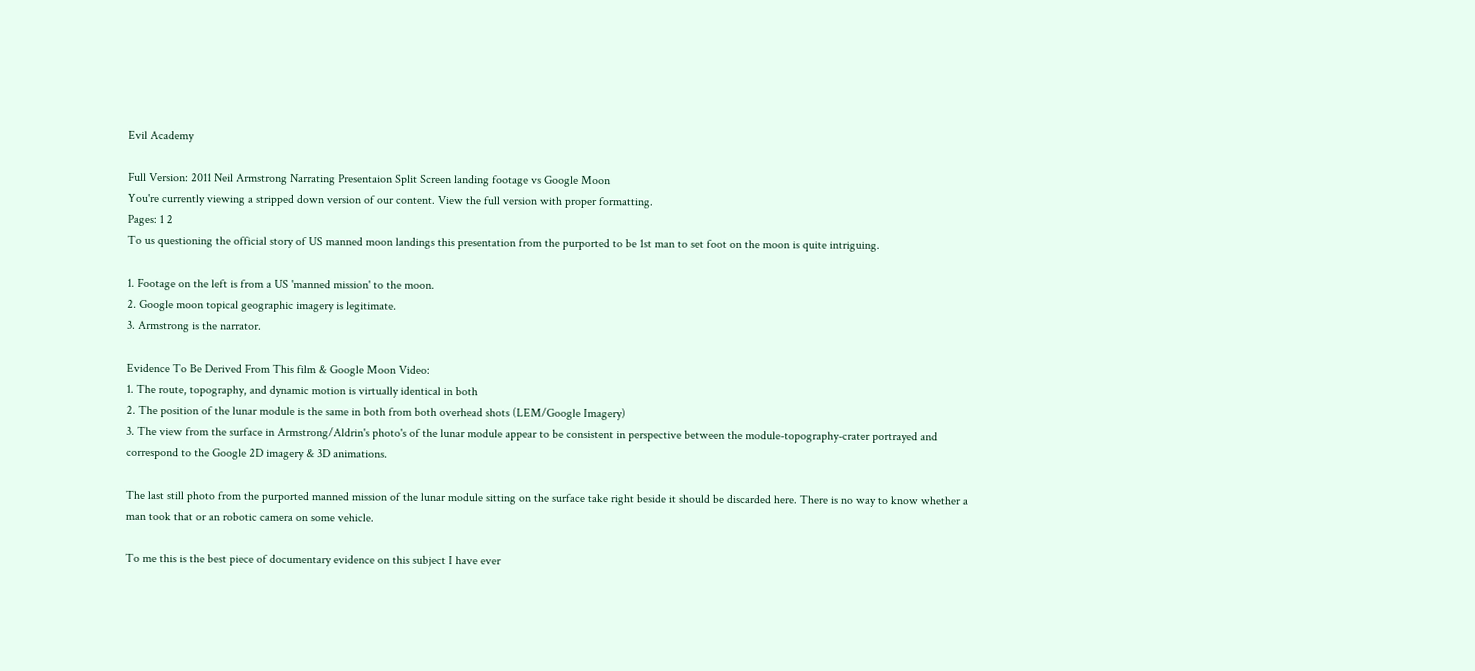Evil Academy

Full Version: 2011 Neil Armstrong Narrating Presentaion Split Screen landing footage vs Google Moon
You're currently viewing a stripped down version of our content. View the full version with proper formatting.
Pages: 1 2
To us questioning the official story of US manned moon landings this presentation from the purported to be 1st man to set foot on the moon is quite intriguing.

1. Footage on the left is from a US 'manned mission' to the moon.
2. Google moon topical geographic imagery is legitimate.
3. Armstrong is the narrator.

Evidence To Be Derived From This film & Google Moon Video:
1. The route, topography, and dynamic motion is virtually identical in both
2. The position of the lunar module is the same in both from both overhead shots (LEM/Google Imagery)
3. The view from the surface in Armstrong/Aldrin's photo's of the lunar module appear to be consistent in perspective between the module-topography-crater portrayed and correspond to the Google 2D imagery & 3D animations.

The last still photo from the purported manned mission of the lunar module sitting on the surface take right beside it should be discarded here. There is no way to know whether a man took that or an robotic camera on some vehicle.

To me this is the best piece of documentary evidence on this subject I have ever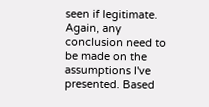seen if legitimate. Again, any conclusion need to be made on the assumptions I've presented. Based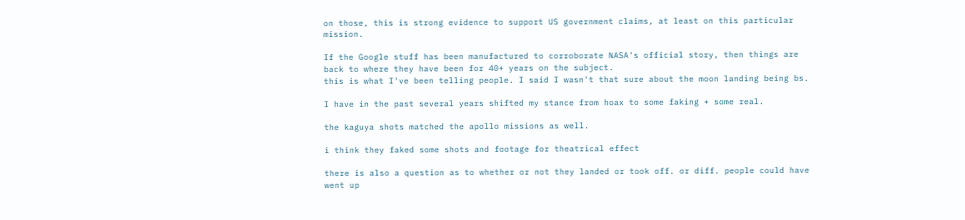on those, this is strong evidence to support US government claims, at least on this particular mission.

If the Google stuff has been manufactured to corroborate NASA's official story, then things are back to where they have been for 40+ years on the subject.
this is what I've been telling people. I said I wasn't that sure about the moon landing being bs.

I have in the past several years shifted my stance from hoax to some faking + some real.

the kaguya shots matched the apollo missions as well.

i think they faked some shots and footage for theatrical effect

there is also a question as to whether or not they landed or took off. or diff. people could have went up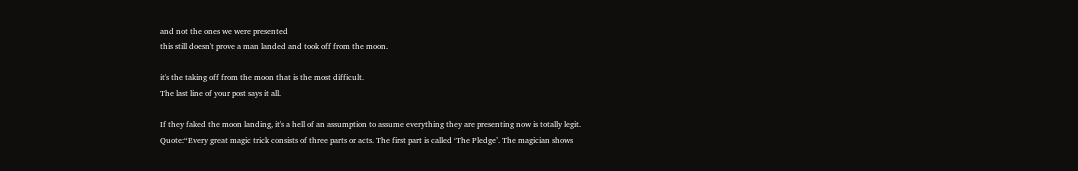and not the ones we were presented
this still doesn't prove a man landed and took off from the moon.

it's the taking off from the moon that is the most difficult.
The last line of your post says it all.

If they faked the moon landing, it's a hell of an assumption to assume everything they are presenting now is totally legit.
Quote:“Every great magic trick consists of three parts or acts. The first part is called ‘The Pledge’. The magician shows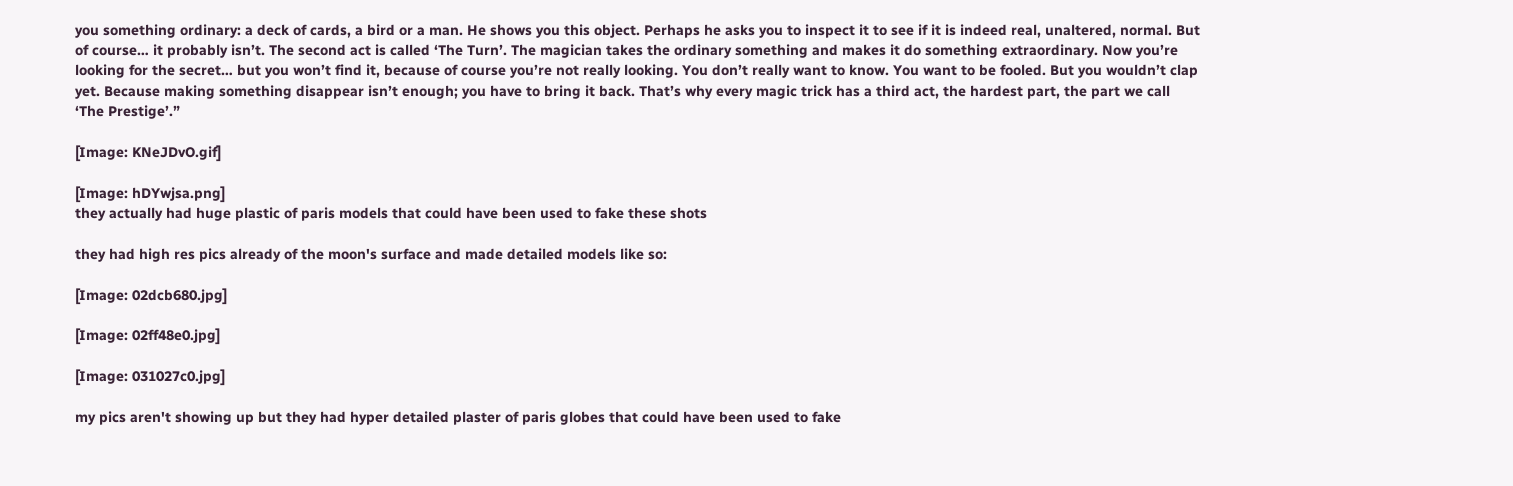you something ordinary: a deck of cards, a bird or a man. He shows you this object. Perhaps he asks you to inspect it to see if it is indeed real, unaltered, normal. But of course… it probably isn’t. The second act is called ‘The Turn’. The magician takes the ordinary something and makes it do something extraordinary. Now you’re looking for the secret… but you won’t find it, because of course you’re not really looking. You don’t really want to know. You want to be fooled. But you wouldn’t clap yet. Because making something disappear isn’t enough; you have to bring it back. That’s why every magic trick has a third act, the hardest part, the part we call ‘The Prestige’.”

[Image: KNeJDvO.gif]

[Image: hDYwjsa.png]
they actually had huge plastic of paris models that could have been used to fake these shots

they had high res pics already of the moon's surface and made detailed models like so:

[Image: 02dcb680.jpg]

[Image: 02ff48e0.jpg]

[Image: 031027c0.jpg]

my pics aren't showing up but they had hyper detailed plaster of paris globes that could have been used to fake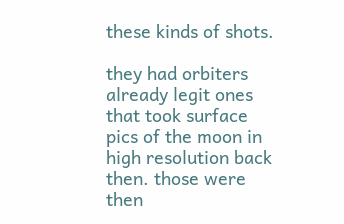these kinds of shots.

they had orbiters already legit ones that took surface pics of the moon in high resolution back then. those were then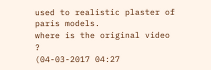used to realistic plaster of paris models.
where is the original video ?
(04-03-2017 04:27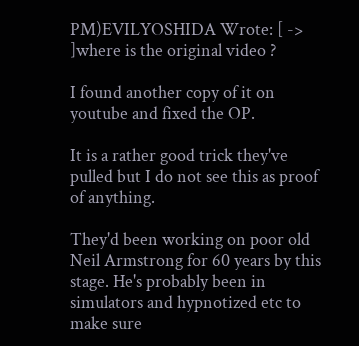PM)EVILYOSHIDA Wrote: [ -> ]where is the original video ?

I found another copy of it on youtube and fixed the OP.

It is a rather good trick they've pulled but I do not see this as proof of anything.

They'd been working on poor old Neil Armstrong for 60 years by this stage. He's probably been in simulators and hypnotized etc to make sure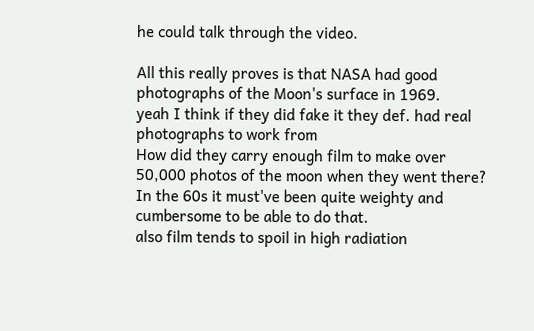he could talk through the video.

All this really proves is that NASA had good photographs of the Moon's surface in 1969.
yeah I think if they did fake it they def. had real photographs to work from
How did they carry enough film to make over 50,000 photos of the moon when they went there? In the 60s it must've been quite weighty and cumbersome to be able to do that.
also film tends to spoil in high radiation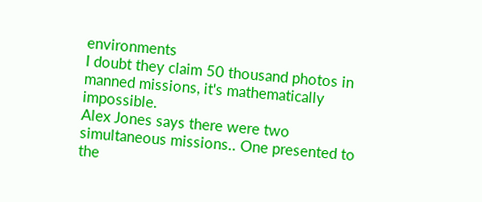environments
I doubt they claim 50 thousand photos in manned missions, it's mathematically impossible.
Alex Jones says there were two simultaneous missions.. One presented to the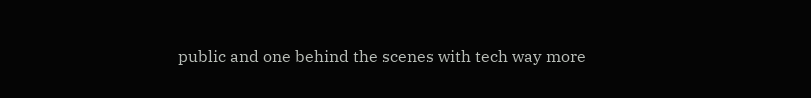public and one behind the scenes with tech way more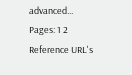advanced...
Pages: 1 2
Reference URL's